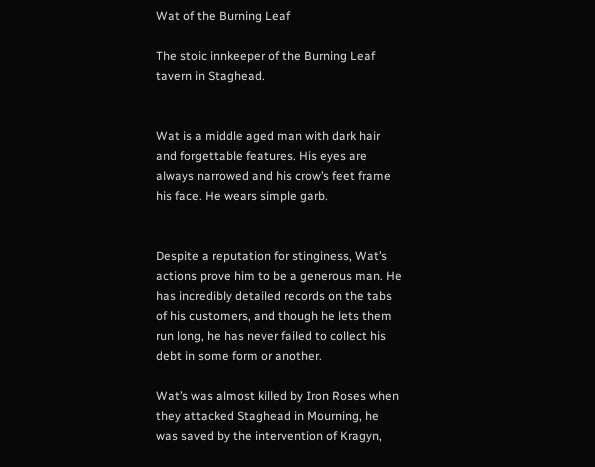Wat of the Burning Leaf

The stoic innkeeper of the Burning Leaf tavern in Staghead.


Wat is a middle aged man with dark hair and forgettable features. His eyes are always narrowed and his crow’s feet frame his face. He wears simple garb.


Despite a reputation for stinginess, Wat’s actions prove him to be a generous man. He has incredibly detailed records on the tabs of his customers, and though he lets them run long, he has never failed to collect his debt in some form or another.

Wat’s was almost killed by Iron Roses when they attacked Staghead in Mourning, he was saved by the intervention of Kragyn,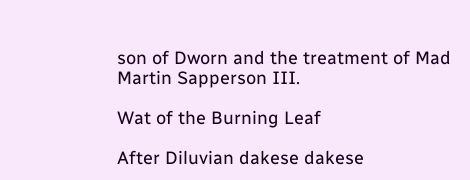son of Dworn and the treatment of Mad Martin Sapperson III.

Wat of the Burning Leaf

After Diluvian dakese dakese